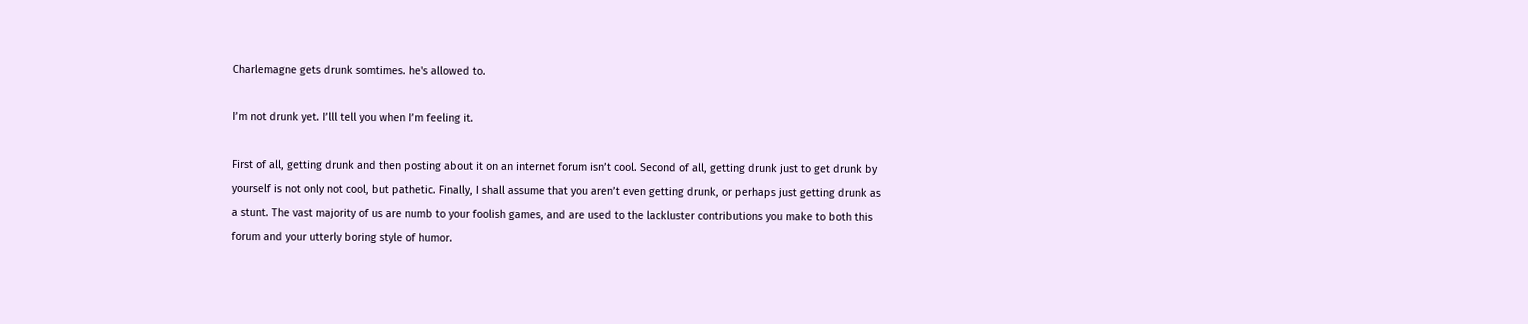Charlemagne gets drunk somtimes. he's allowed to.

I’m not drunk yet. I’lll tell you when I’m feeling it.

First of all, getting drunk and then posting about it on an internet forum isn’t cool. Second of all, getting drunk just to get drunk by yourself is not only not cool, but pathetic. Finally, I shall assume that you aren’t even getting drunk, or perhaps just getting drunk as a stunt. The vast majority of us are numb to your foolish games, and are used to the lackluster contributions you make to both this forum and your utterly boring style of humor.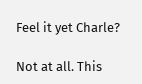Feel it yet Charle?

Not at all. This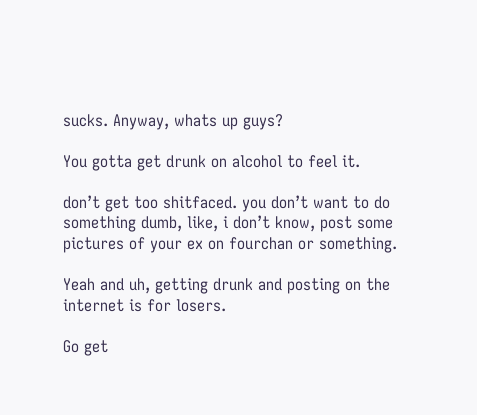sucks. Anyway, whats up guys?

You gotta get drunk on alcohol to feel it.

don’t get too shitfaced. you don’t want to do something dumb, like, i don’t know, post some pictures of your ex on fourchan or something.

Yeah and uh, getting drunk and posting on the internet is for losers.

Go get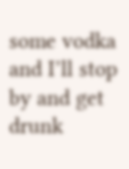some vodka and I’ll stop by and get drunk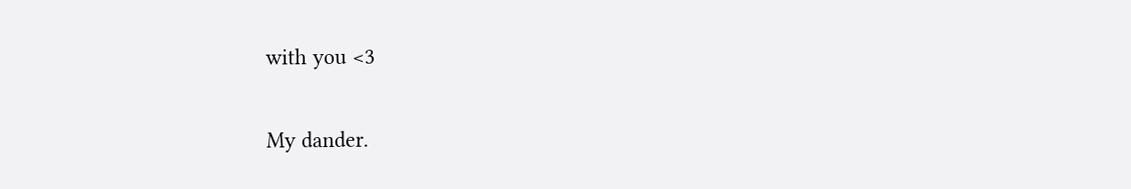with you <3

My dander.